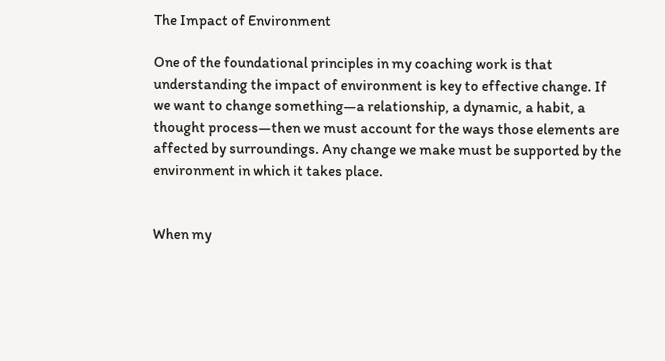The Impact of Environment

One of the foundational principles in my coaching work is that understanding the impact of environment is key to effective change. If we want to change something—a relationship, a dynamic, a habit, a thought process—then we must account for the ways those elements are affected by surroundings. Any change we make must be supported by the environment in which it takes place.


When my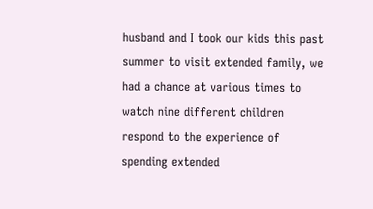husband and I took our kids this past summer to visit extended family, we had a chance at various times to watch nine different children respond to the experience of spending extended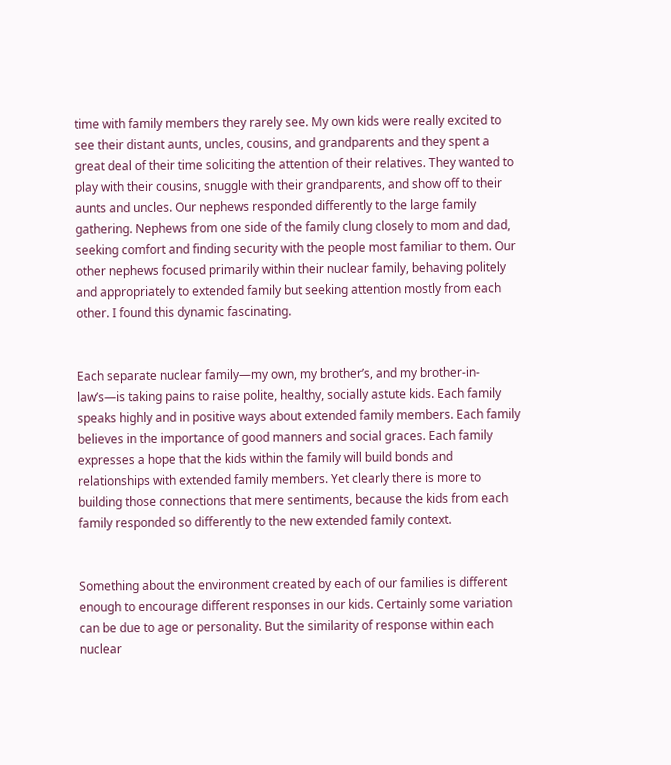time with family members they rarely see. My own kids were really excited to see their distant aunts, uncles, cousins, and grandparents and they spent a great deal of their time soliciting the attention of their relatives. They wanted to play with their cousins, snuggle with their grandparents, and show off to their aunts and uncles. Our nephews responded differently to the large family gathering. Nephews from one side of the family clung closely to mom and dad, seeking comfort and finding security with the people most familiar to them. Our other nephews focused primarily within their nuclear family, behaving politely and appropriately to extended family but seeking attention mostly from each other. I found this dynamic fascinating.


Each separate nuclear family—my own, my brother’s, and my brother-in-law’s—is taking pains to raise polite, healthy, socially astute kids. Each family speaks highly and in positive ways about extended family members. Each family believes in the importance of good manners and social graces. Each family expresses a hope that the kids within the family will build bonds and relationships with extended family members. Yet clearly there is more to building those connections that mere sentiments, because the kids from each family responded so differently to the new extended family context.


Something about the environment created by each of our families is different enough to encourage different responses in our kids. Certainly some variation can be due to age or personality. But the similarity of response within each nuclear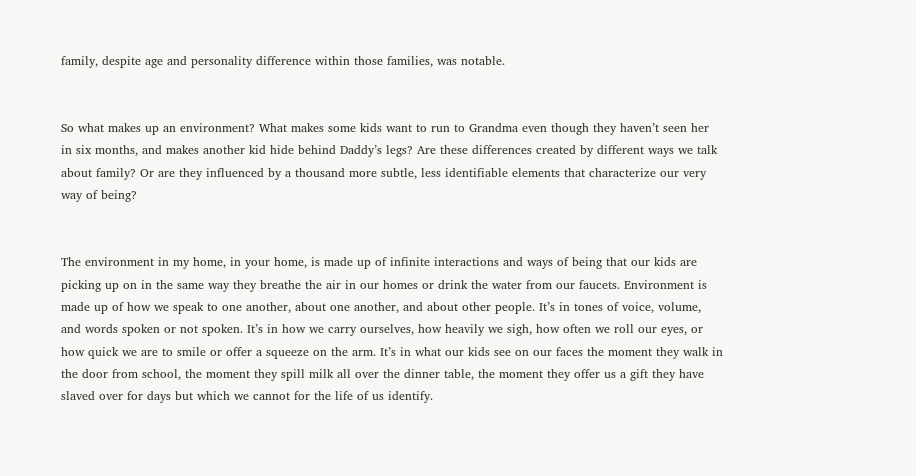family, despite age and personality difference within those families, was notable.


So what makes up an environment? What makes some kids want to run to Grandma even though they haven’t seen her in six months, and makes another kid hide behind Daddy’s legs? Are these differences created by different ways we talk about family? Or are they influenced by a thousand more subtle, less identifiable elements that characterize our very way of being?


The environment in my home, in your home, is made up of infinite interactions and ways of being that our kids are picking up on in the same way they breathe the air in our homes or drink the water from our faucets. Environment is made up of how we speak to one another, about one another, and about other people. It’s in tones of voice, volume, and words spoken or not spoken. It’s in how we carry ourselves, how heavily we sigh, how often we roll our eyes, or how quick we are to smile or offer a squeeze on the arm. It’s in what our kids see on our faces the moment they walk in the door from school, the moment they spill milk all over the dinner table, the moment they offer us a gift they have slaved over for days but which we cannot for the life of us identify.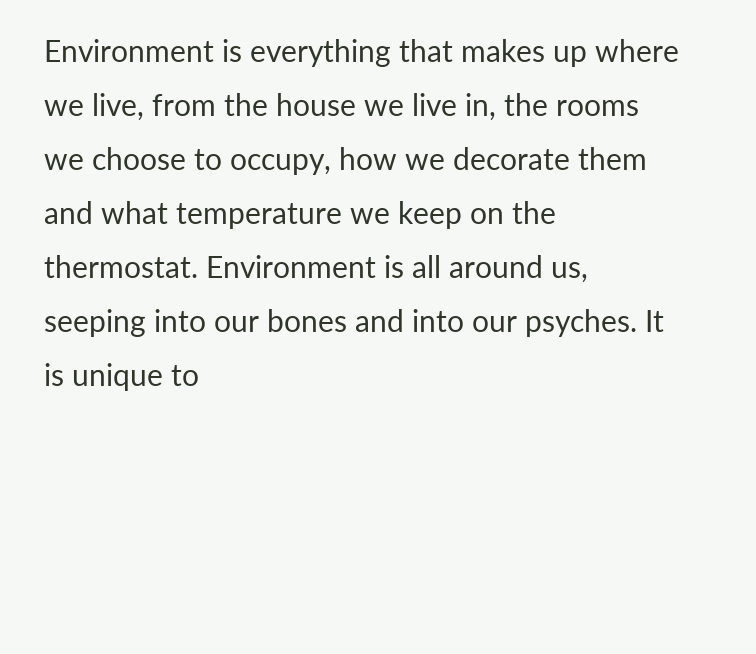Environment is everything that makes up where we live, from the house we live in, the rooms we choose to occupy, how we decorate them and what temperature we keep on the thermostat. Environment is all around us, seeping into our bones and into our psyches. It is unique to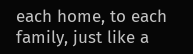each home, to each family, just like a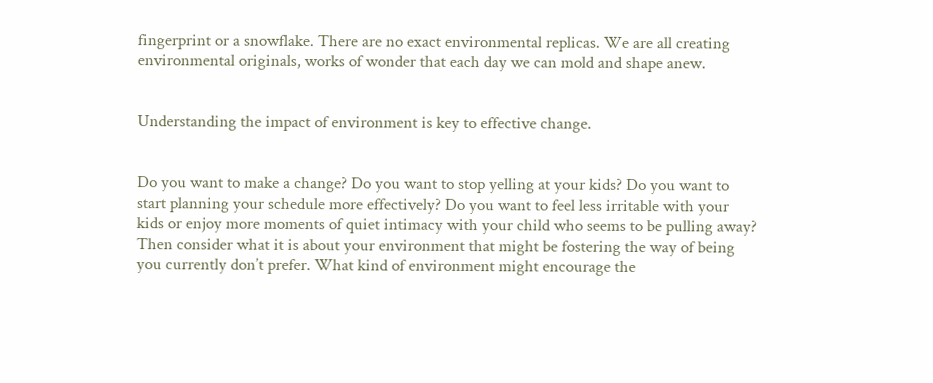fingerprint or a snowflake. There are no exact environmental replicas. We are all creating environmental originals, works of wonder that each day we can mold and shape anew.


Understanding the impact of environment is key to effective change.


Do you want to make a change? Do you want to stop yelling at your kids? Do you want to start planning your schedule more effectively? Do you want to feel less irritable with your kids or enjoy more moments of quiet intimacy with your child who seems to be pulling away? Then consider what it is about your environment that might be fostering the way of being you currently don’t prefer. What kind of environment might encourage the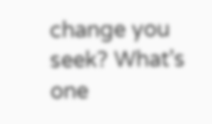change you seek? What’s one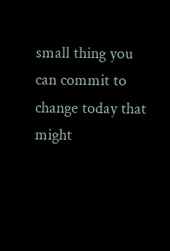small thing you can commit to change today that might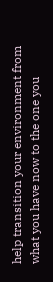help transition your environment from what you have now to the one you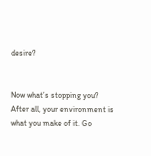desire?


Now what’s stopping you? After all, your environment is what you make of it. Go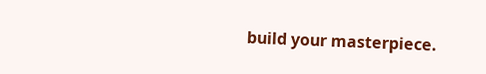build your masterpiece.